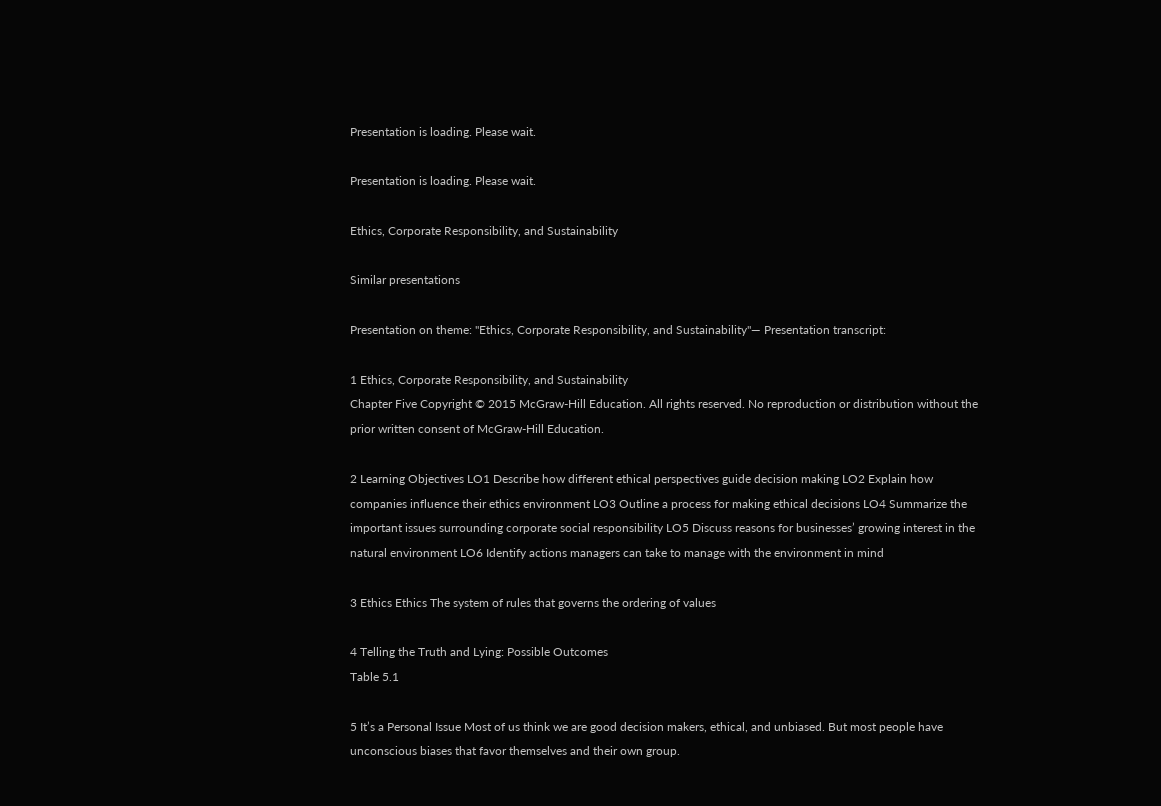Presentation is loading. Please wait.

Presentation is loading. Please wait.

Ethics, Corporate Responsibility, and Sustainability

Similar presentations

Presentation on theme: "Ethics, Corporate Responsibility, and Sustainability"— Presentation transcript:

1 Ethics, Corporate Responsibility, and Sustainability
Chapter Five Copyright © 2015 McGraw-Hill Education. All rights reserved. No reproduction or distribution without the prior written consent of McGraw-Hill Education.

2 Learning Objectives LO1 Describe how different ethical perspectives guide decision making LO2 Explain how companies influence their ethics environment LO3 Outline a process for making ethical decisions LO4 Summarize the important issues surrounding corporate social responsibility LO5 Discuss reasons for businesses’ growing interest in the natural environment LO6 Identify actions managers can take to manage with the environment in mind

3 Ethics Ethics The system of rules that governs the ordering of values

4 Telling the Truth and Lying: Possible Outcomes
Table 5.1

5 It’s a Personal Issue Most of us think we are good decision makers, ethical, and unbiased. But most people have unconscious biases that favor themselves and their own group.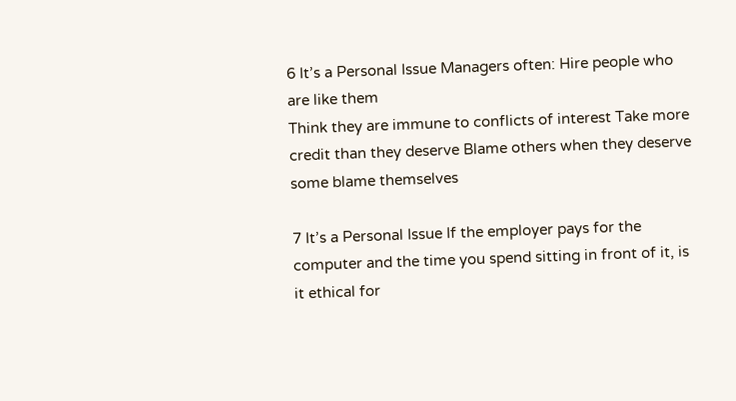6 It’s a Personal Issue Managers often: Hire people who are like them
Think they are immune to conflicts of interest Take more credit than they deserve Blame others when they deserve some blame themselves

7 It’s a Personal Issue If the employer pays for the computer and the time you spend sitting in front of it, is it ethical for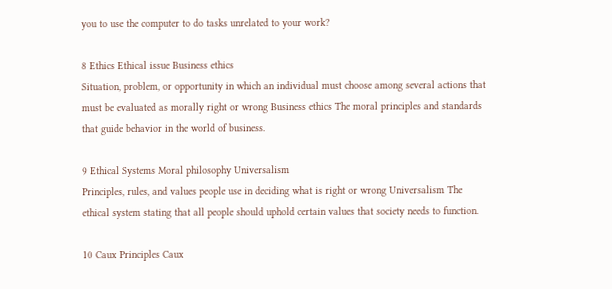you to use the computer to do tasks unrelated to your work?

8 Ethics Ethical issue Business ethics
Situation, problem, or opportunity in which an individual must choose among several actions that must be evaluated as morally right or wrong Business ethics The moral principles and standards that guide behavior in the world of business.

9 Ethical Systems Moral philosophy Universalism
Principles, rules, and values people use in deciding what is right or wrong Universalism The ethical system stating that all people should uphold certain values that society needs to function.

10 Caux Principles Caux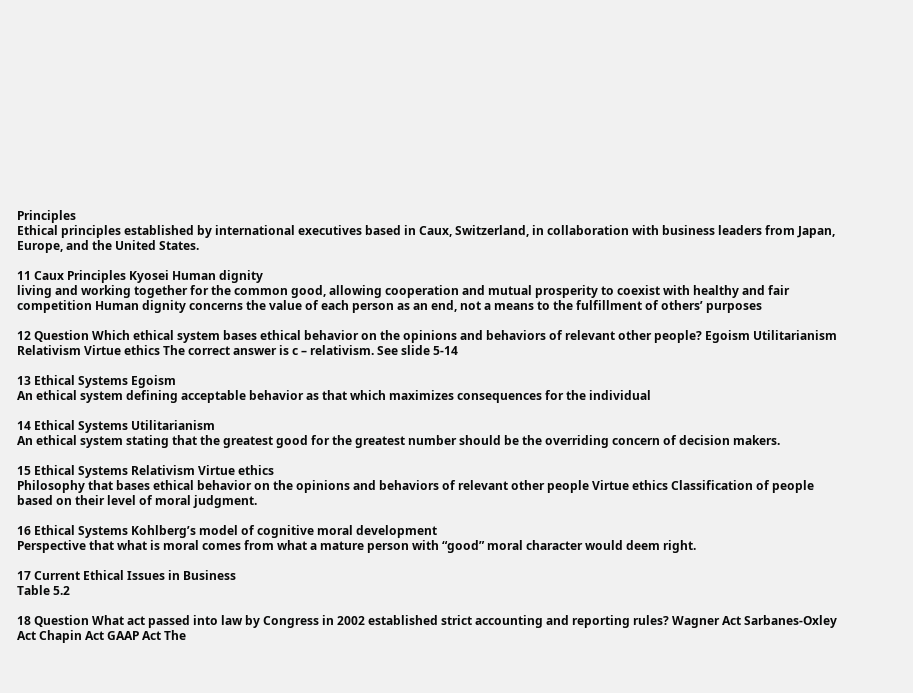Principles
Ethical principles established by international executives based in Caux, Switzerland, in collaboration with business leaders from Japan, Europe, and the United States.

11 Caux Principles Kyosei Human dignity
living and working together for the common good, allowing cooperation and mutual prosperity to coexist with healthy and fair competition Human dignity concerns the value of each person as an end, not a means to the fulfillment of others’ purposes

12 Question Which ethical system bases ethical behavior on the opinions and behaviors of relevant other people? Egoism Utilitarianism Relativism Virtue ethics The correct answer is c – relativism. See slide 5-14

13 Ethical Systems Egoism
An ethical system defining acceptable behavior as that which maximizes consequences for the individual

14 Ethical Systems Utilitarianism
An ethical system stating that the greatest good for the greatest number should be the overriding concern of decision makers.

15 Ethical Systems Relativism Virtue ethics
Philosophy that bases ethical behavior on the opinions and behaviors of relevant other people Virtue ethics Classification of people based on their level of moral judgment.

16 Ethical Systems Kohlberg’s model of cognitive moral development
Perspective that what is moral comes from what a mature person with “good” moral character would deem right.

17 Current Ethical Issues in Business
Table 5.2

18 Question What act passed into law by Congress in 2002 established strict accounting and reporting rules? Wagner Act Sarbanes-Oxley Act Chapin Act GAAP Act The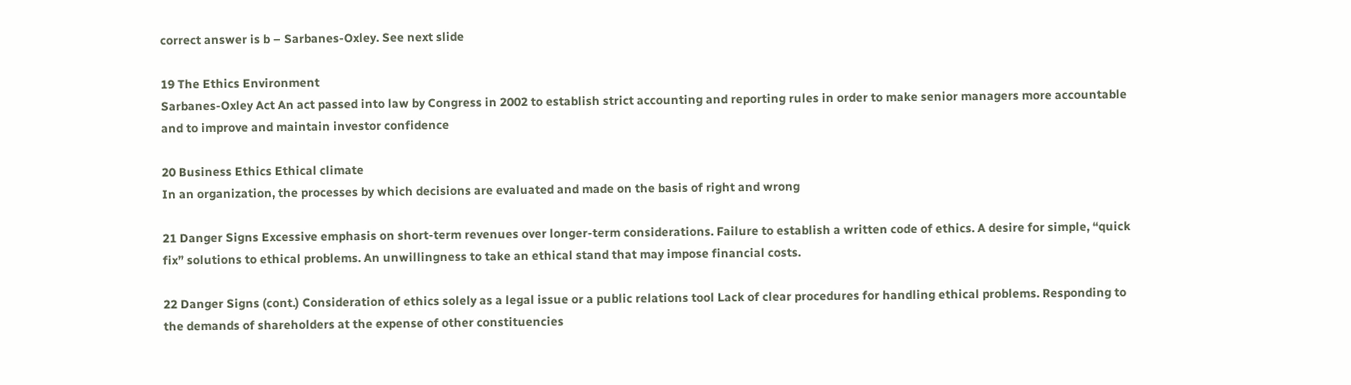correct answer is b – Sarbanes-Oxley. See next slide

19 The Ethics Environment
Sarbanes-Oxley Act An act passed into law by Congress in 2002 to establish strict accounting and reporting rules in order to make senior managers more accountable and to improve and maintain investor confidence

20 Business Ethics Ethical climate
In an organization, the processes by which decisions are evaluated and made on the basis of right and wrong

21 Danger Signs Excessive emphasis on short-term revenues over longer-term considerations. Failure to establish a written code of ethics. A desire for simple, “quick fix” solutions to ethical problems. An unwillingness to take an ethical stand that may impose financial costs.

22 Danger Signs (cont.) Consideration of ethics solely as a legal issue or a public relations tool Lack of clear procedures for handling ethical problems. Responding to the demands of shareholders at the expense of other constituencies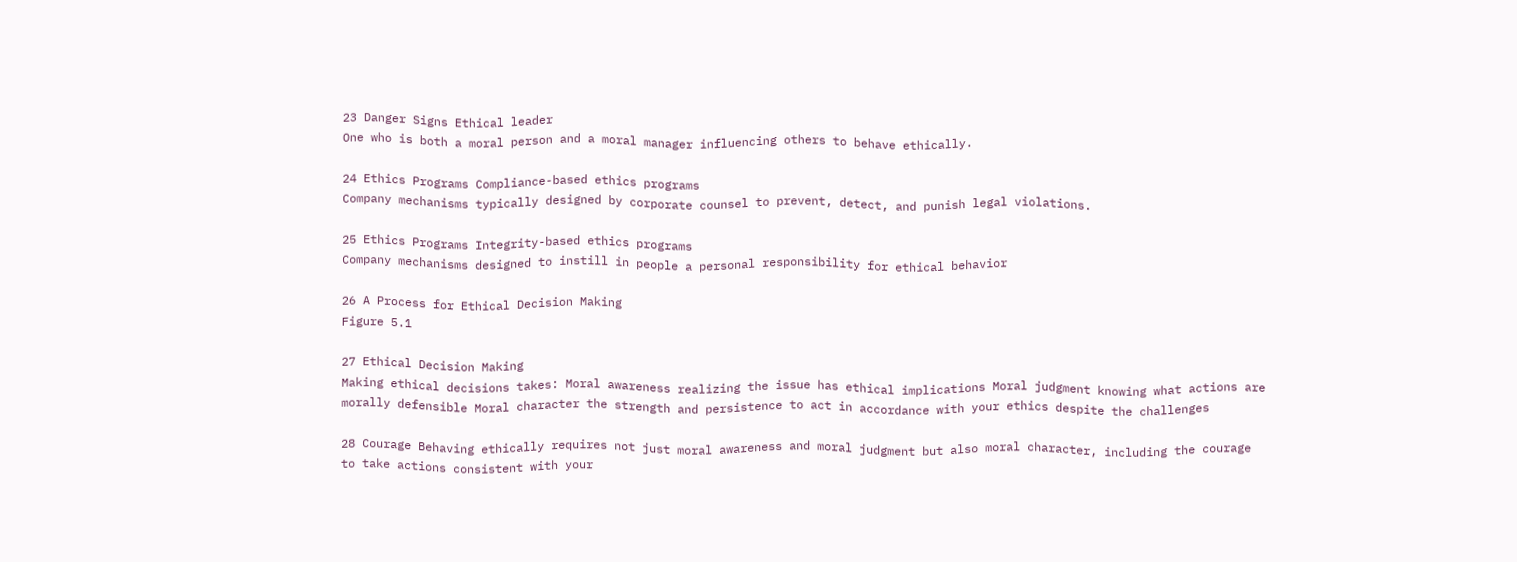23 Danger Signs Ethical leader
One who is both a moral person and a moral manager influencing others to behave ethically.

24 Ethics Programs Compliance-based ethics programs
Company mechanisms typically designed by corporate counsel to prevent, detect, and punish legal violations.

25 Ethics Programs Integrity-based ethics programs
Company mechanisms designed to instill in people a personal responsibility for ethical behavior

26 A Process for Ethical Decision Making
Figure 5.1

27 Ethical Decision Making
Making ethical decisions takes: Moral awareness realizing the issue has ethical implications Moral judgment knowing what actions are morally defensible Moral character the strength and persistence to act in accordance with your ethics despite the challenges

28 Courage Behaving ethically requires not just moral awareness and moral judgment but also moral character, including the courage to take actions consistent with your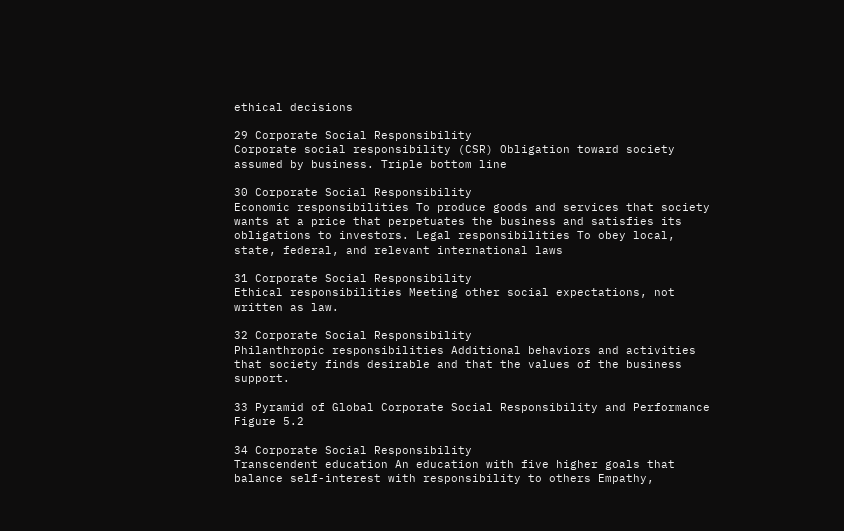ethical decisions

29 Corporate Social Responsibility
Corporate social responsibility (CSR) Obligation toward society assumed by business. Triple bottom line

30 Corporate Social Responsibility
Economic responsibilities To produce goods and services that society wants at a price that perpetuates the business and satisfies its obligations to investors. Legal responsibilities To obey local, state, federal, and relevant international laws

31 Corporate Social Responsibility
Ethical responsibilities Meeting other social expectations, not written as law.

32 Corporate Social Responsibility
Philanthropic responsibilities Additional behaviors and activities that society finds desirable and that the values of the business support.

33 Pyramid of Global Corporate Social Responsibility and Performance
Figure 5.2

34 Corporate Social Responsibility
Transcendent education An education with five higher goals that balance self-interest with responsibility to others Empathy,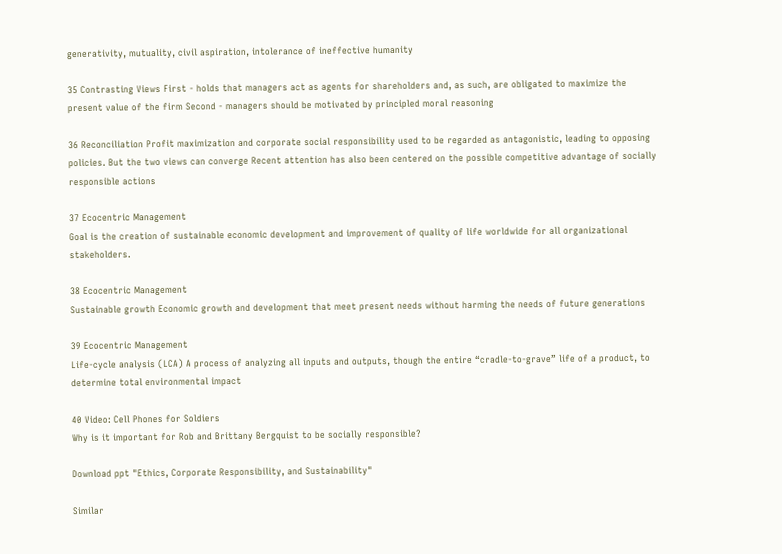generativity, mutuality, civil aspiration, intolerance of ineffective humanity

35 Contrasting Views First - holds that managers act as agents for shareholders and, as such, are obligated to maximize the present value of the firm Second - managers should be motivated by principled moral reasoning

36 Reconciliation Profit maximization and corporate social responsibility used to be regarded as antagonistic, leading to opposing policies. But the two views can converge Recent attention has also been centered on the possible competitive advantage of socially responsible actions

37 Ecocentric Management
Goal is the creation of sustainable economic development and improvement of quality of life worldwide for all organizational stakeholders.

38 Ecocentric Management
Sustainable growth Economic growth and development that meet present needs without harming the needs of future generations

39 Ecocentric Management
Life-cycle analysis (LCA) A process of analyzing all inputs and outputs, though the entire “cradle-to-grave” life of a product, to determine total environmental impact

40 Video: Cell Phones for Soldiers
Why is it important for Rob and Brittany Bergquist to be socially responsible?

Download ppt "Ethics, Corporate Responsibility, and Sustainability"

Similar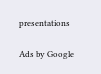presentations

Ads by Google